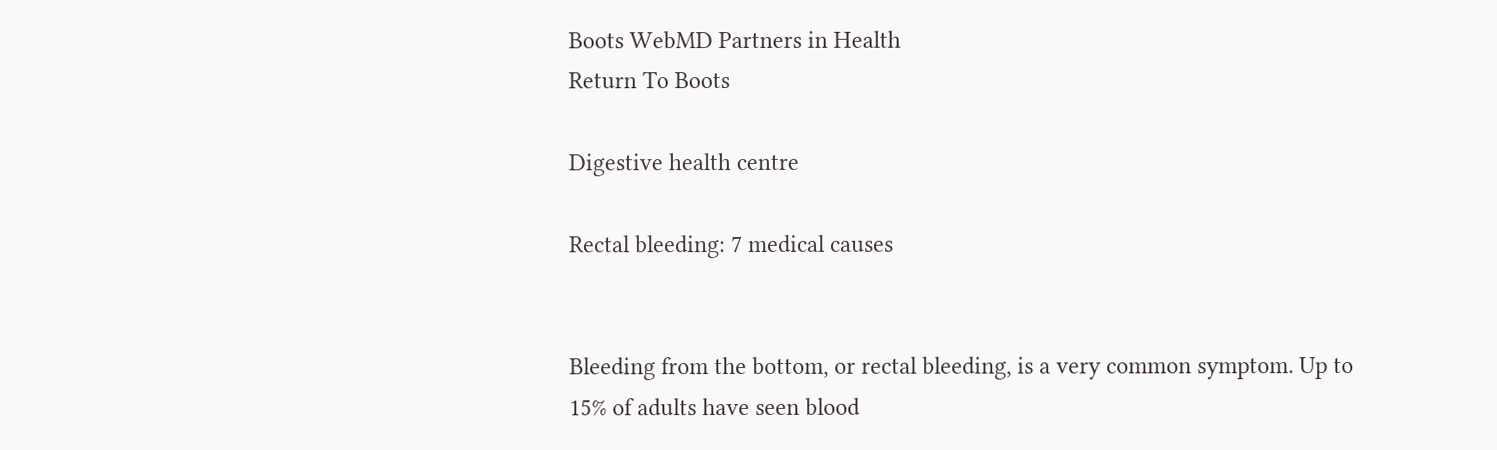Boots WebMD Partners in Health
Return To Boots

Digestive health centre

Rectal bleeding: 7 medical causes


Bleeding from the bottom, or rectal bleeding, is a very common symptom. Up to 15% of adults have seen blood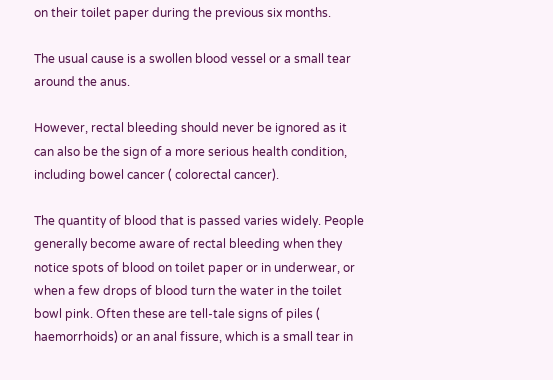on their toilet paper during the previous six months.

The usual cause is a swollen blood vessel or a small tear around the anus.

However, rectal bleeding should never be ignored as it can also be the sign of a more serious health condition, including bowel cancer ( colorectal cancer).

The quantity of blood that is passed varies widely. People generally become aware of rectal bleeding when they notice spots of blood on toilet paper or in underwear, or when a few drops of blood turn the water in the toilet bowl pink. Often these are tell-tale signs of piles ( haemorrhoids) or an anal fissure, which is a small tear in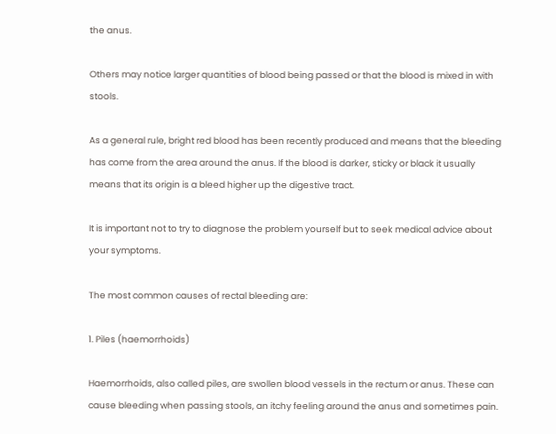the anus.

Others may notice larger quantities of blood being passed or that the blood is mixed in with stools.

As a general rule, bright red blood has been recently produced and means that the bleeding has come from the area around the anus. If the blood is darker, sticky or black it usually means that its origin is a bleed higher up the digestive tract.

It is important not to try to diagnose the problem yourself but to seek medical advice about your symptoms.

The most common causes of rectal bleeding are:

1. Piles (haemorrhoids)

Haemorrhoids, also called piles, are swollen blood vessels in the rectum or anus. These can cause bleeding when passing stools, an itchy feeling around the anus and sometimes pain.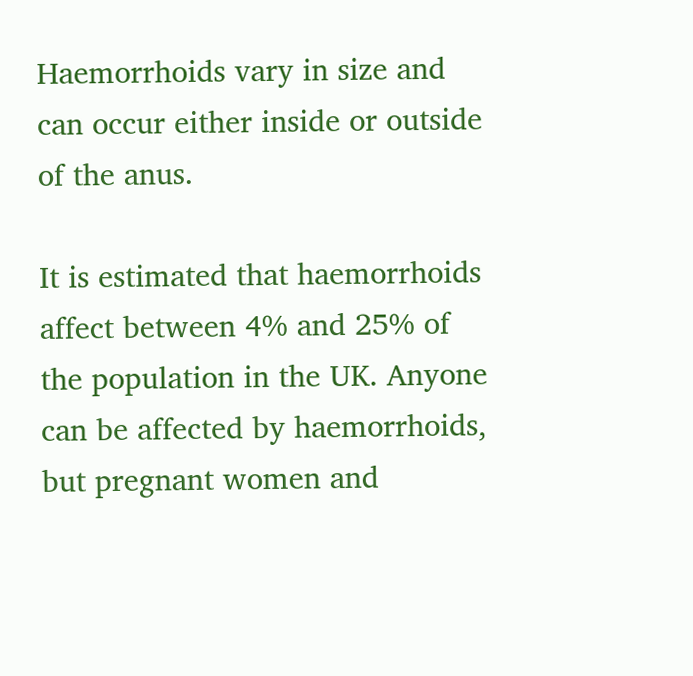Haemorrhoids vary in size and can occur either inside or outside of the anus.

It is estimated that haemorrhoids affect between 4% and 25% of the population in the UK. Anyone can be affected by haemorrhoids, but pregnant women and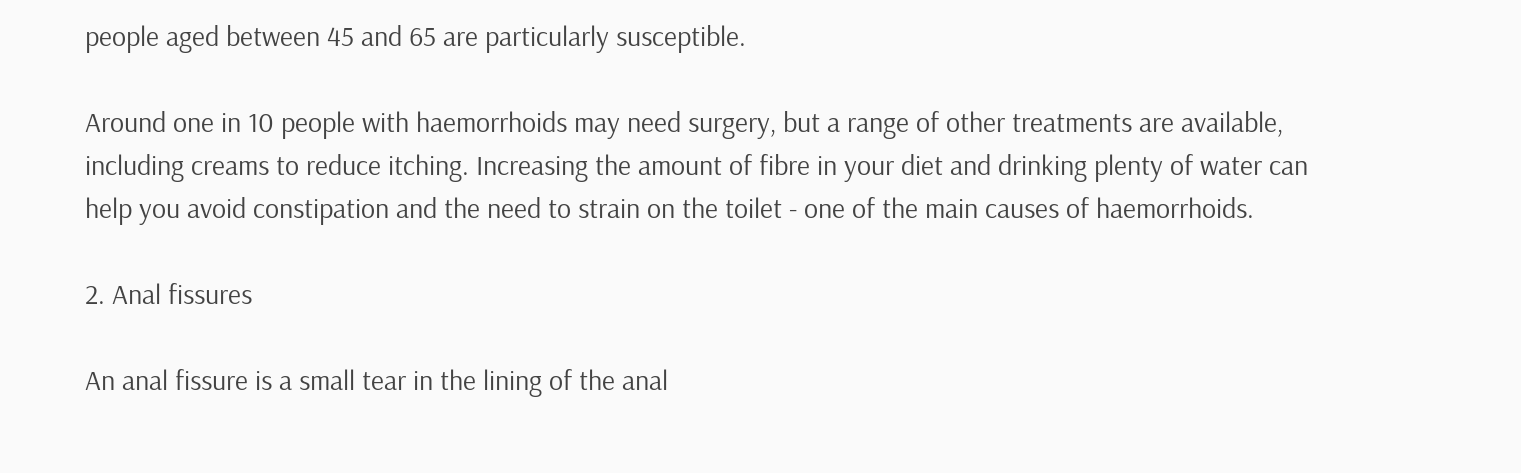people aged between 45 and 65 are particularly susceptible.

Around one in 10 people with haemorrhoids may need surgery, but a range of other treatments are available, including creams to reduce itching. Increasing the amount of fibre in your diet and drinking plenty of water can help you avoid constipation and the need to strain on the toilet - one of the main causes of haemorrhoids.

2. Anal fissures

An anal fissure is a small tear in the lining of the anal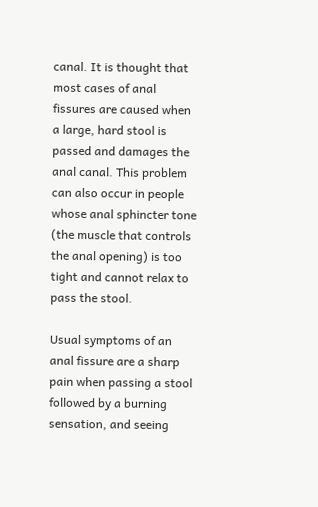canal. It is thought that most cases of anal fissures are caused when a large, hard stool is passed and damages the anal canal. This problem can also occur in people whose anal sphincter tone (the muscle that controls the anal opening) is too tight and cannot relax to pass the stool.

Usual symptoms of an anal fissure are a sharp pain when passing a stool followed by a burning sensation, and seeing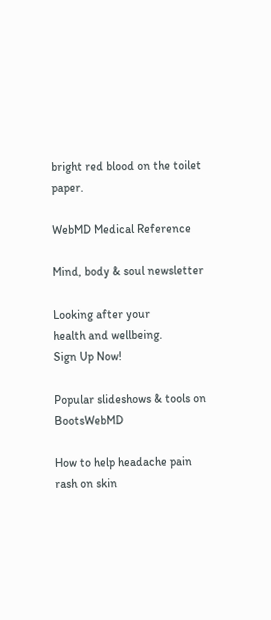bright red blood on the toilet paper.

WebMD Medical Reference

Mind, body & soul newsletter

Looking after your
health and wellbeing.
Sign Up Now!

Popular slideshows & tools on BootsWebMD

How to help headache pain
rash on skin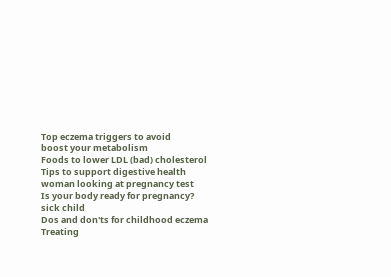Top eczema triggers to avoid
boost your metabolism
Foods to lower LDL (bad) cholesterol
Tips to support digestive health
woman looking at pregnancy test
Is your body ready for pregnancy?
sick child
Dos and don'ts for childhood eczema
Treating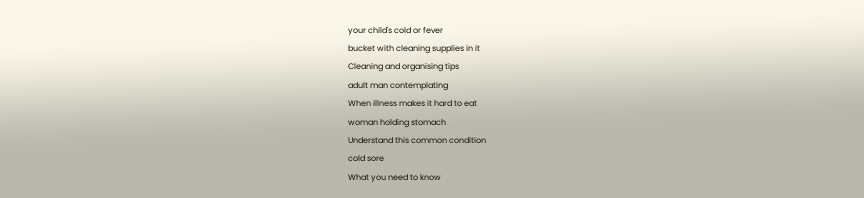your child's cold or fever
bucket with cleaning supplies in it
Cleaning and organising tips
adult man contemplating
When illness makes it hard to eat
woman holding stomach
Understand this common condition
cold sore
What you need to know